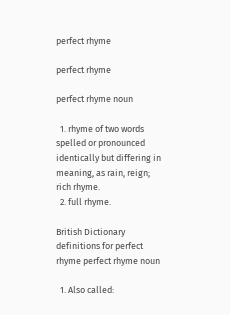perfect rhyme

perfect rhyme

perfect rhyme noun

  1. rhyme of two words spelled or pronounced identically but differing in meaning, as rain, reign; rich rhyme.
  2. full rhyme.

British Dictionary definitions for perfect rhyme perfect rhyme noun

  1. Also called: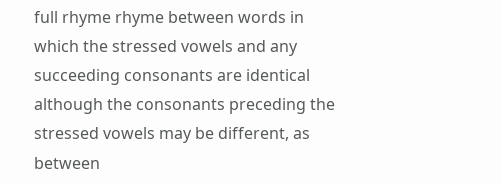full rhyme rhyme between words in which the stressed vowels and any succeeding consonants are identical although the consonants preceding the stressed vowels may be different, as between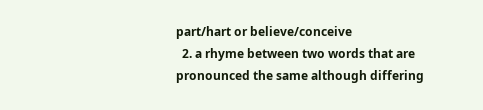part/hart or believe/conceive
  2. a rhyme between two words that are pronounced the same although differing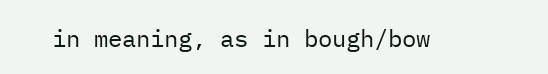in meaning, as in bough/bow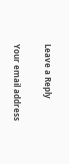Leave a Reply

Your email address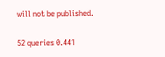will not be published.

52 queries 0.441